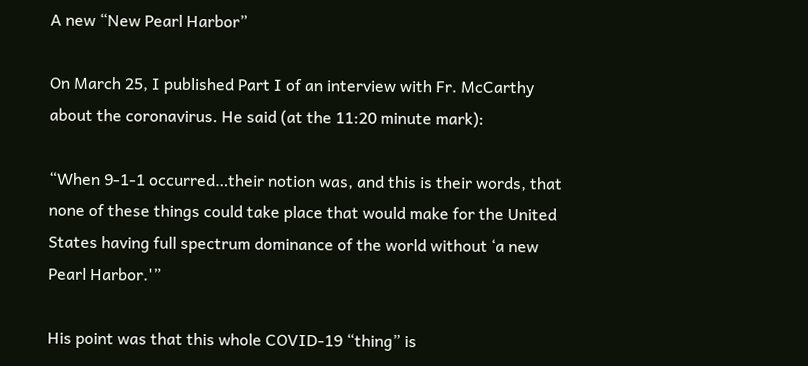A new “New Pearl Harbor”

On March 25, I published Part I of an interview with Fr. McCarthy about the coronavirus. He said (at the 11:20 minute mark):

“When 9-1-1 occurred…their notion was, and this is their words, that none of these things could take place that would make for the United States having full spectrum dominance of the world without ‘a new Pearl Harbor.'”

His point was that this whole COVID-19 “thing” is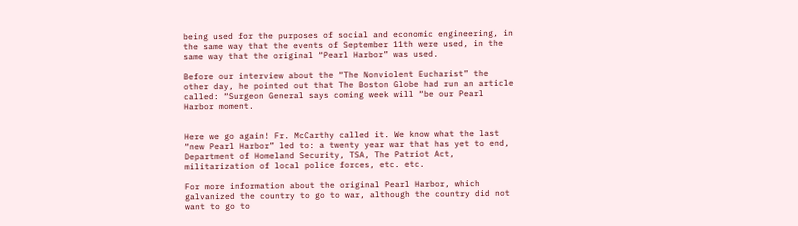being used for the purposes of social and economic engineering, in the same way that the events of September 11th were used, in the same way that the original “Pearl Harbor” was used.

Before our interview about the “The Nonviolent Eucharist” the other day, he pointed out that The Boston Globe had run an article called: “Surgeon General says coming week will “be our Pearl Harbor moment.


Here we go again! Fr. McCarthy called it. We know what the last “new Pearl Harbor” led to: a twenty year war that has yet to end, Department of Homeland Security, TSA, The Patriot Act, militarization of local police forces, etc. etc.

For more information about the original Pearl Harbor, which galvanized the country to go to war, although the country did not want to go to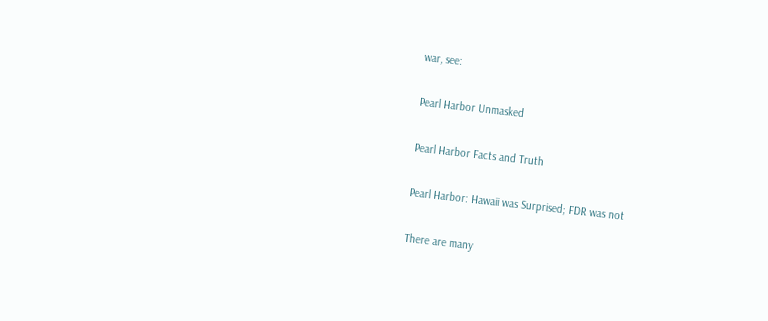war, see:

Pearl Harbor Unmasked

Pearl Harbor Facts and Truth

Pearl Harbor: Hawaii was Surprised; FDR was not

There are many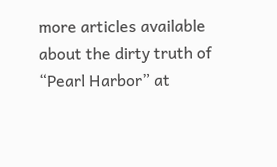more articles available about the dirty truth of “Pearl Harbor” at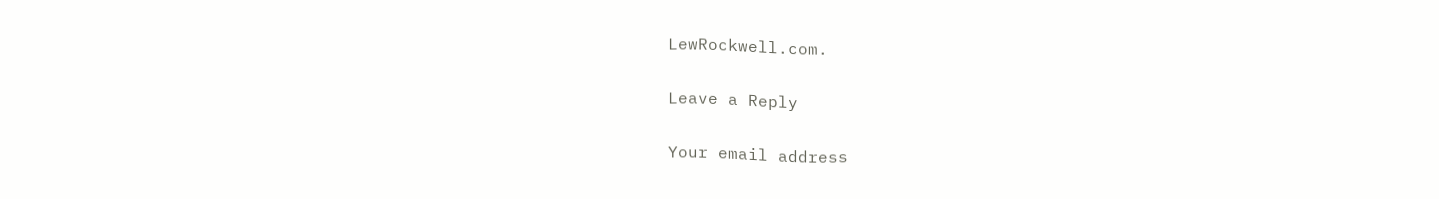LewRockwell.com.

Leave a Reply

Your email address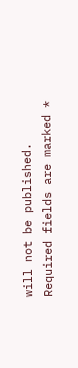will not be published. Required fields are marked *